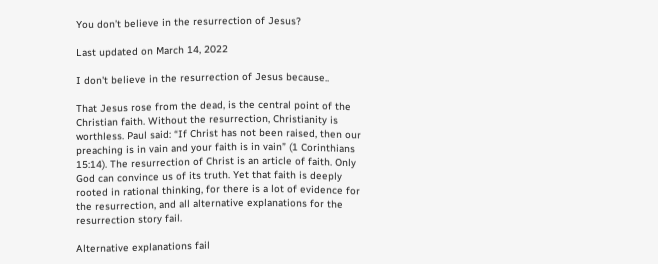You don’t believe in the resurrection of Jesus?

Last updated on March 14, 2022

I don't believe in the resurrection of Jesus because..

That Jesus rose from the dead, is the central point of the Christian faith. Without the resurrection, Christianity is worthless. Paul said: “If Christ has not been raised, then our preaching is in vain and your faith is in vain” (1 Corinthians 15:14). The resurrection of Christ is an article of faith. Only God can convince us of its truth. Yet that faith is deeply rooted in rational thinking, for there is a lot of evidence for the resurrection, and all alternative explanations for the resurrection story fail.

Alternative explanations fail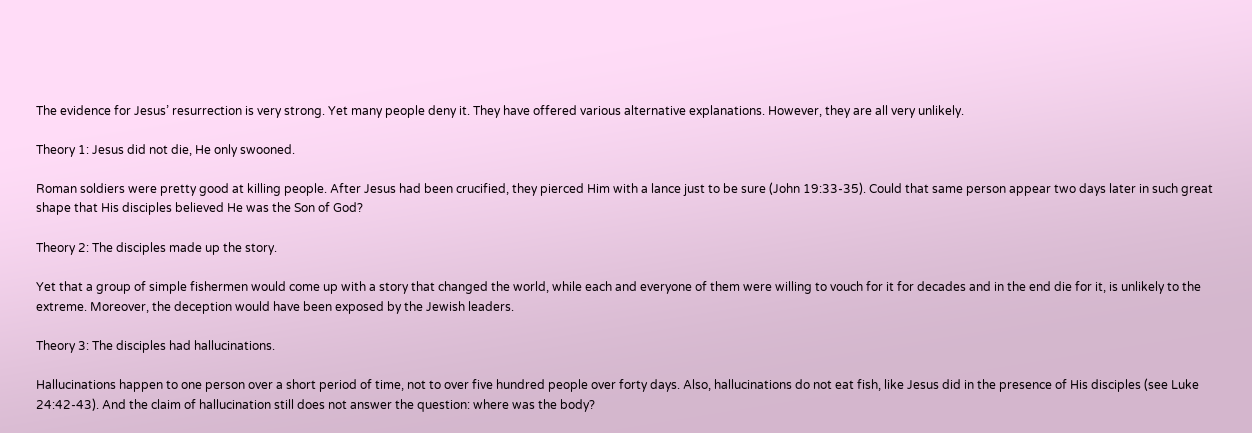The evidence for Jesus’ resurrection is very strong. Yet many people deny it. They have offered various alternative explanations. However, they are all very unlikely.

Theory 1: Jesus did not die, He only swooned.

Roman soldiers were pretty good at killing people. After Jesus had been crucified, they pierced Him with a lance just to be sure (John 19:33-35). Could that same person appear two days later in such great shape that His disciples believed He was the Son of God?

Theory 2: The disciples made up the story.

Yet that a group of simple fishermen would come up with a story that changed the world, while each and everyone of them were willing to vouch for it for decades and in the end die for it, is unlikely to the extreme. Moreover, the deception would have been exposed by the Jewish leaders.

Theory 3: The disciples had hallucinations.

Hallucinations happen to one person over a short period of time, not to over five hundred people over forty days. Also, hallucinations do not eat fish, like Jesus did in the presence of His disciples (see Luke 24:42-43). And the claim of hallucination still does not answer the question: where was the body?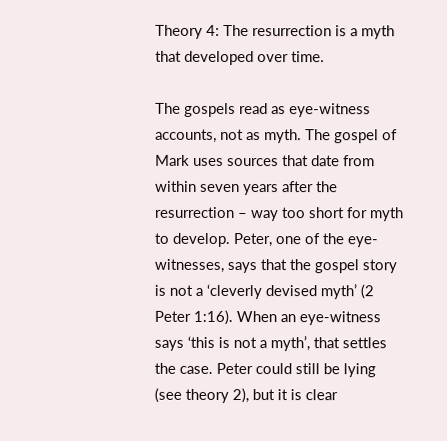Theory 4: The resurrection is a myth that developed over time.

The gospels read as eye-witness accounts, not as myth. The gospel of Mark uses sources that date from within seven years after the resurrection – way too short for myth to develop. Peter, one of the eye-witnesses, says that the gospel story is not a ‘cleverly devised myth’ (2 Peter 1:16). When an eye-witness says ‘this is not a myth’, that settles the case. Peter could still be lying (see theory 2), but it is clear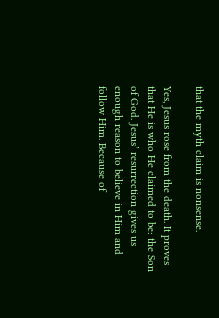that the myth claim is nonsense.

Yes, Jesus rose from the death. It proves that He is who He claimed to be: the Son of God. Jesus’ resurrection gives us enough reason to believe in Him and follow Him. Because of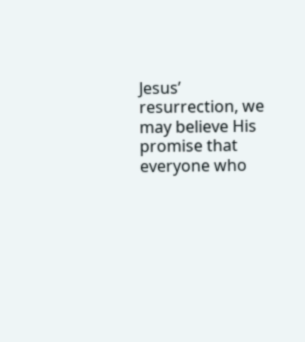Jesus’ resurrection, we may believe His promise that everyone who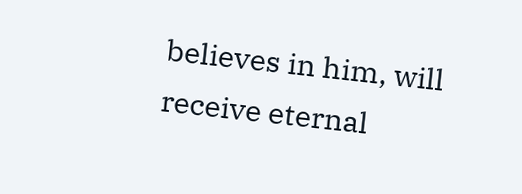believes in him, will receive eternal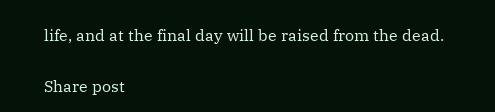life, and at the final day will be raised from the dead.

Share post